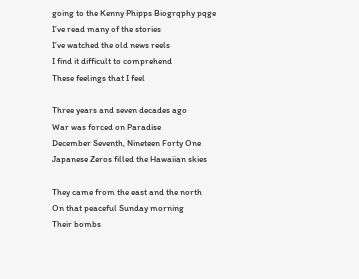going to the Kenny Phipps Biogrqphy pqge
I’ve read many of the stories
I’ve watched the old news reels
I find it difficult to comprehend
These feelings that I feel

Three years and seven decades ago
War was forced on Paradise
December Seventh, Nineteen Forty One
Japanese Zeros filled the Hawaiian skies

They came from the east and the north
On that peaceful Sunday morning
Their bombs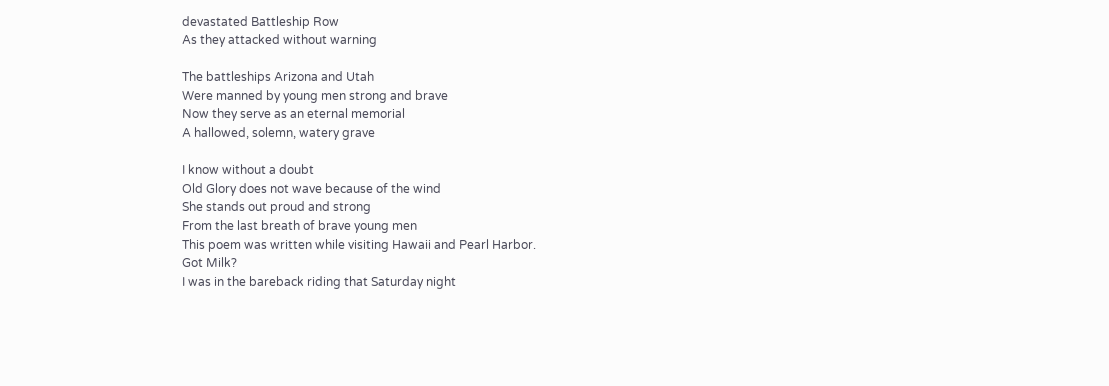devastated Battleship Row
As they attacked without warning

The battleships Arizona and Utah
Were manned by young men strong and brave
Now they serve as an eternal memorial
A hallowed, solemn, watery grave

I know without a doubt
Old Glory does not wave because of the wind
She stands out proud and strong
From the last breath of brave young men
This poem was written while visiting Hawaii and Pearl Harbor.
Got Milk?
I was in the bareback riding that Saturday night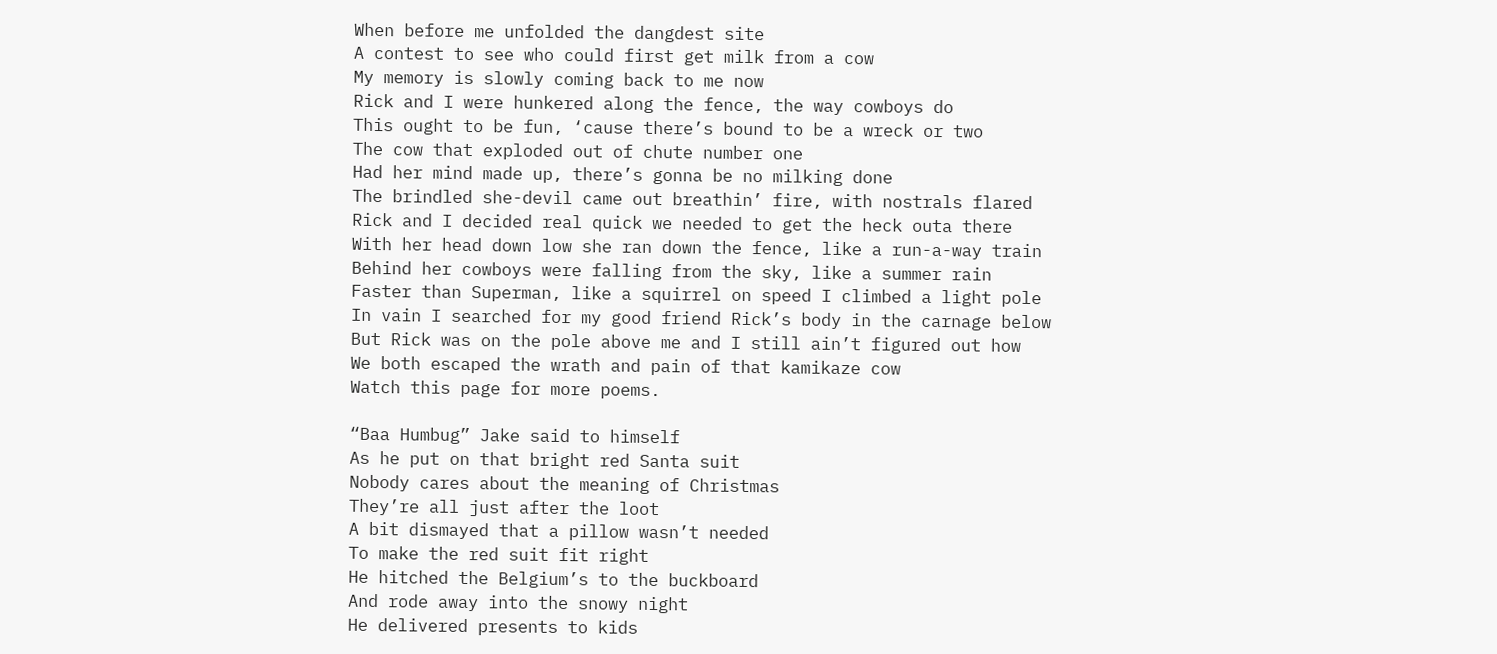When before me unfolded the dangdest site
A contest to see who could first get milk from a cow
My memory is slowly coming back to me now
Rick and I were hunkered along the fence, the way cowboys do
This ought to be fun, ‘cause there’s bound to be a wreck or two
The cow that exploded out of chute number one
Had her mind made up, there’s gonna be no milking done
The brindled she-devil came out breathin’ fire, with nostrals flared
Rick and I decided real quick we needed to get the heck outa there
With her head down low she ran down the fence, like a run-a-way train
Behind her cowboys were falling from the sky, like a summer rain
Faster than Superman, like a squirrel on speed I climbed a light pole
In vain I searched for my good friend Rick’s body in the carnage below
But Rick was on the pole above me and I still ain’t figured out how
We both escaped the wrath and pain of that kamikaze cow
Watch this page for more poems.

“Baa Humbug” Jake said to himself
As he put on that bright red Santa suit
Nobody cares about the meaning of Christmas
They’re all just after the loot
A bit dismayed that a pillow wasn’t needed
To make the red suit fit right
He hitched the Belgium’s to the buckboard
And rode away into the snowy night
He delivered presents to kids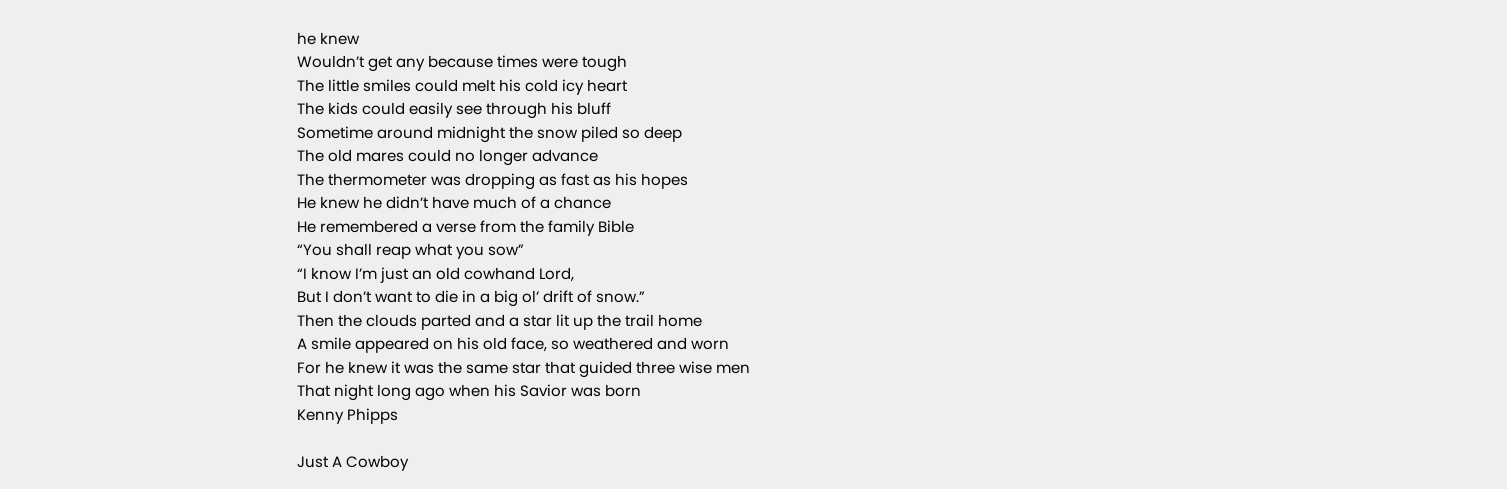he knew
Wouldn’t get any because times were tough
The little smiles could melt his cold icy heart
The kids could easily see through his bluff
Sometime around midnight the snow piled so deep
The old mares could no longer advance
The thermometer was dropping as fast as his hopes
He knew he didn’t have much of a chance
He remembered a verse from the family Bible
“You shall reap what you sow”
“I know I’m just an old cowhand Lord,
But I don’t want to die in a big ol’ drift of snow.”
Then the clouds parted and a star lit up the trail home
A smile appeared on his old face, so weathered and worn
For he knew it was the same star that guided three wise men
That night long ago when his Savior was born
Kenny Phipps

Just A Cowboy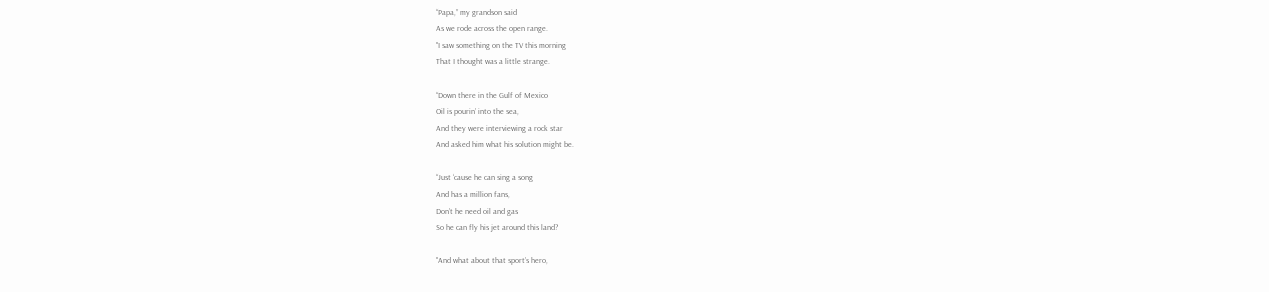“Papa,” my grandson said
As we rode across the open range.
"I saw something on the TV this morning
That I thought was a little strange.

“Down there in the Gulf of Mexico
Oil is pourin’ into the sea,
And they were interviewing a rock star
And asked him what his solution might be.

“Just ‘cause he can sing a song
And has a million fans,
Don’t he need oil and gas
So he can fly his jet around this land?

"And what about that sport’s hero,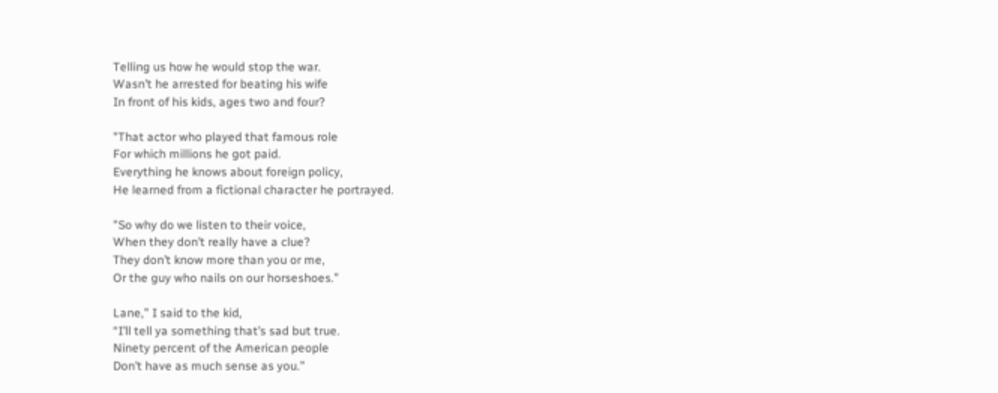Telling us how he would stop the war.
Wasn’t he arrested for beating his wife
In front of his kids, ages two and four?

"That actor who played that famous role
For which millions he got paid.
Everything he knows about foreign policy,
He learned from a fictional character he portrayed.

"So why do we listen to their voice,
When they don’t really have a clue?
They don’t know more than you or me,
Or the guy who nails on our horseshoes.”

Lane,” I said to the kid,
“I’ll tell ya something that’s sad but true.
Ninety percent of the American people
Don’t have as much sense as you.”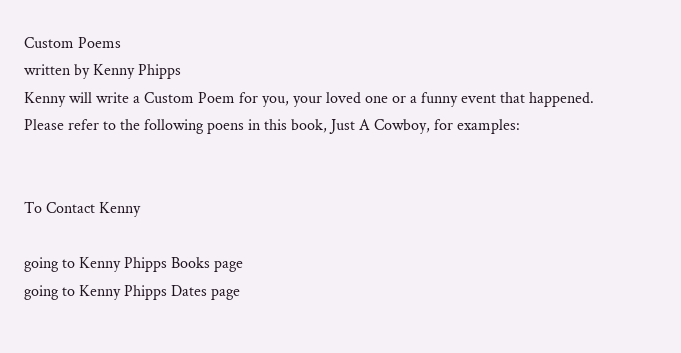Custom Poems
written by Kenny Phipps
Kenny will write a Custom Poem for you, your loved one or a funny event that happened. Please refer to the following poens in this book, Just A Cowboy, for examples:


To Contact Kenny

going to Kenny Phipps Books page
going to Kenny Phipps Dates page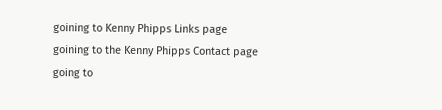goining to Kenny Phipps Links page
goining to the Kenny Phipps Contact page
going to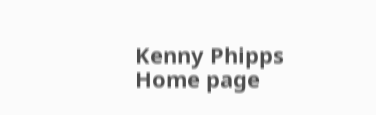Kenny Phipps Home page